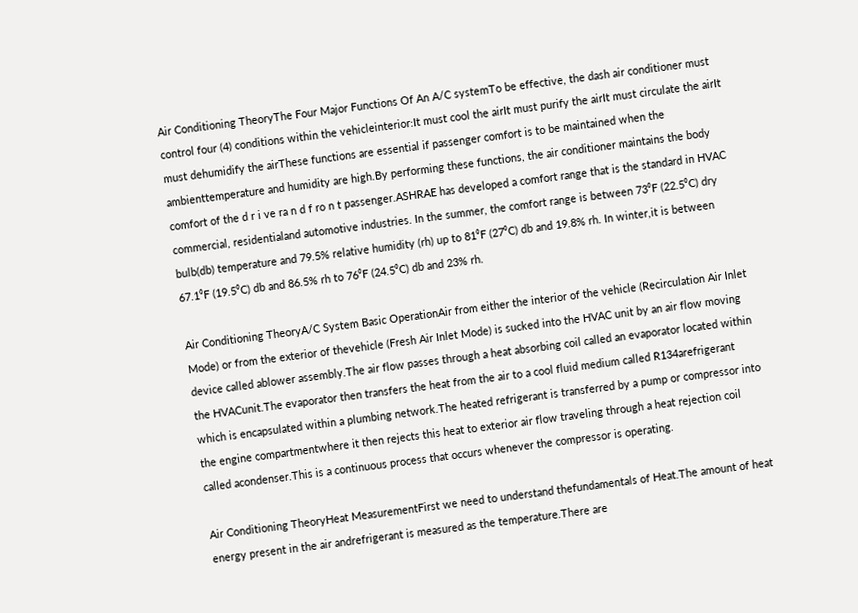Air Conditioning TheoryThe Four Major Functions Of An A/C systemTo be effective, the dash air conditioner must control four (4) conditions within the vehicleinterior:It must cool the airIt must purify the airIt must circulate the airIt must dehumidify the airThese functions are essential if passenger comfort is to be maintained when the ambienttemperature and humidity are high.By performing these functions, the air conditioner maintains the body comfort of the d r i ve ra n d f ro n t passenger.ASHRAE has developed a comfort range that is the standard in HVAC commercial, residentialand automotive industries. In the summer, the comfort range is between 73⁰F (22.5⁰C) dry bulb(db) temperature and 79.5% relative humidity (rh) up to 81⁰F (27⁰C) db and 19.8% rh. In winter,it is between 67.1⁰F (19.5⁰C) db and 86.5% rh to 76⁰F (24.5⁰C) db and 23% rh.

Air Conditioning TheoryA/C System Basic OperationAir from either the interior of the vehicle (Recirculation Air Inlet Mode) or from the exterior of thevehicle (Fresh Air Inlet Mode) is sucked into the HVAC unit by an air flow moving device called ablower assembly.The air flow passes through a heat absorbing coil called an evaporator located within the HVACunit.The evaporator then transfers the heat from the air to a cool fluid medium called R134arefrigerant which is encapsulated within a plumbing network.The heated refrigerant is transferred by a pump or compressor into the engine compartmentwhere it then rejects this heat to exterior air flow traveling through a heat rejection coil called acondenser.This is a continuous process that occurs whenever the compressor is operating.

Air Conditioning TheoryHeat MeasurementFirst we need to understand thefundamentals of Heat.The amount of heat energy present in the air andrefrigerant is measured as the temperature.There are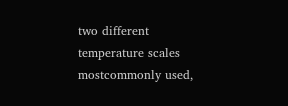two different temperature scales mostcommonly used,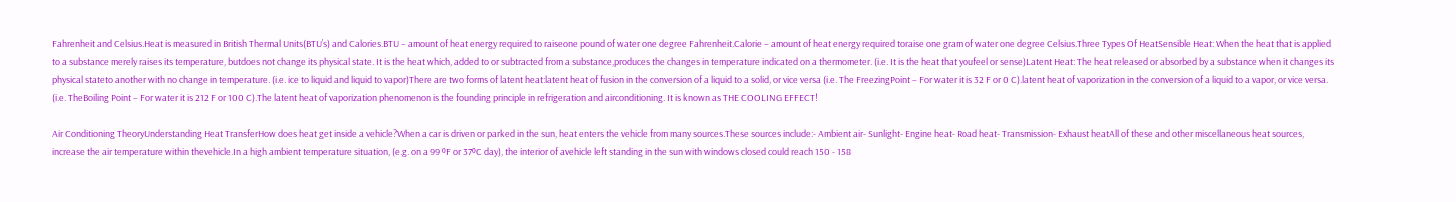Fahrenheit and Celsius.Heat is measured in British Thermal Units(BTU’s) and Calories.BTU – amount of heat energy required to raiseone pound of water one degree Fahrenheit.Calorie – amount of heat energy required toraise one gram of water one degree Celsius.Three Types Of HeatSensible Heat: When the heat that is applied to a substance merely raises its temperature, butdoes not change its physical state. It is the heat which, added to or subtracted from a substance,produces the changes in temperature indicated on a thermometer. (i.e. It is the heat that youfeel or sense)Latent Heat: The heat released or absorbed by a substance when it changes its physical stateto another with no change in temperature. (i.e. ice to liquid and liquid to vapor)There are two forms of latent heat:latent heat of fusion in the conversion of a liquid to a solid, or vice versa (i.e. The FreezingPoint – For water it is 32 F or 0 C).latent heat of vaporization in the conversion of a liquid to a vapor, or vice versa. (i.e. TheBoiling Point – For water it is 212 F or 100 C).The latent heat of vaporization phenomenon is the founding principle in refrigeration and airconditioning. It is known as THE COOLING EFFECT!

Air Conditioning TheoryUnderstanding Heat TransferHow does heat get inside a vehicle?When a car is driven or parked in the sun, heat enters the vehicle from many sources.These sources include:- Ambient air- Sunlight- Engine heat- Road heat- Transmission- Exhaust heatAll of these and other miscellaneous heat sources, increase the air temperature within thevehicle.In a high ambient temperature situation, (e.g. on a 99 ⁰F or 37⁰C day), the interior of avehicle left standing in the sun with windows closed could reach 150 - 158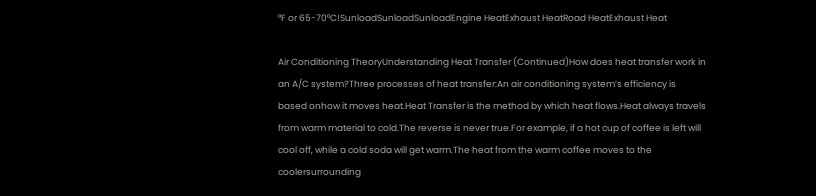⁰F or 65-70⁰C!SunloadSunloadSunloadEngine HeatExhaust HeatRoad HeatExhaust Heat

Air Conditioning TheoryUnderstanding Heat Transfer (Continued)How does heat transfer work in an A/C system?Three processes of heat transfer:An air conditioning system’s efficiency is based onhow it moves heat.Heat Transfer is the method by which heat flows.Heat always travels from warm material to cold.The reverse is never true.For example, if a hot cup of coffee is left will cool off, while a cold soda will get warm.The heat from the warm coffee moves to the coolersurrounding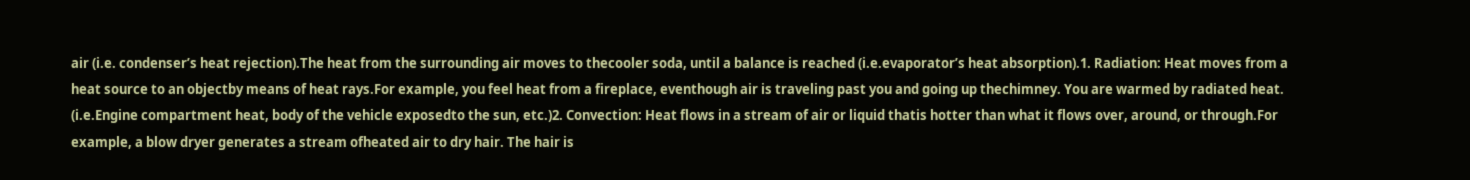air (i.e. condenser’s heat rejection).The heat from the surrounding air moves to thecooler soda, until a balance is reached (i.e.evaporator’s heat absorption).1. Radiation: Heat moves from a heat source to an objectby means of heat rays.For example, you feel heat from a fireplace, eventhough air is traveling past you and going up thechimney. You are warmed by radiated heat. (i.e.Engine compartment heat, body of the vehicle exposedto the sun, etc.)2. Convection: Heat flows in a stream of air or liquid thatis hotter than what it flows over, around, or through.For example, a blow dryer generates a stream ofheated air to dry hair. The hair is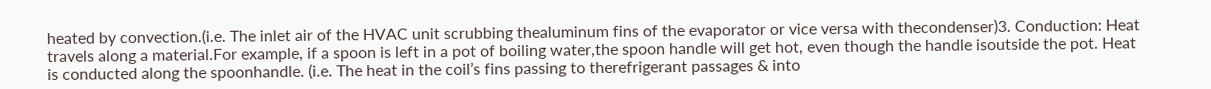heated by convection.(i.e. The inlet air of the HVAC unit scrubbing thealuminum fins of the evaporator or vice versa with thecondenser)3. Conduction: Heat travels along a material.For example, if a spoon is left in a pot of boiling water,the spoon handle will get hot, even though the handle isoutside the pot. Heat is conducted along the spoonhandle. (i.e. The heat in the coil’s fins passing to therefrigerant passages & into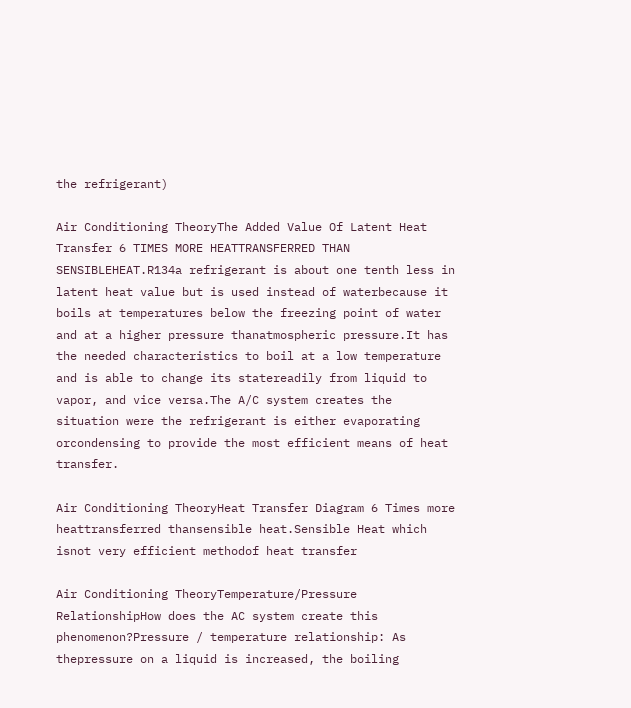the refrigerant)

Air Conditioning TheoryThe Added Value Of Latent Heat Transfer 6 TIMES MORE HEATTRANSFERRED THAN SENSIBLEHEAT.R134a refrigerant is about one tenth less in latent heat value but is used instead of waterbecause it boils at temperatures below the freezing point of water and at a higher pressure thanatmospheric pressure.It has the needed characteristics to boil at a low temperature and is able to change its statereadily from liquid to vapor, and vice versa.The A/C system creates the situation were the refrigerant is either evaporating orcondensing to provide the most efficient means of heat transfer.

Air Conditioning TheoryHeat Transfer Diagram 6 Times more heattransferred thansensible heat.Sensible Heat which isnot very efficient methodof heat transfer

Air Conditioning TheoryTemperature/Pressure RelationshipHow does the AC system create this phenomenon?Pressure / temperature relationship: As thepressure on a liquid is increased, the boiling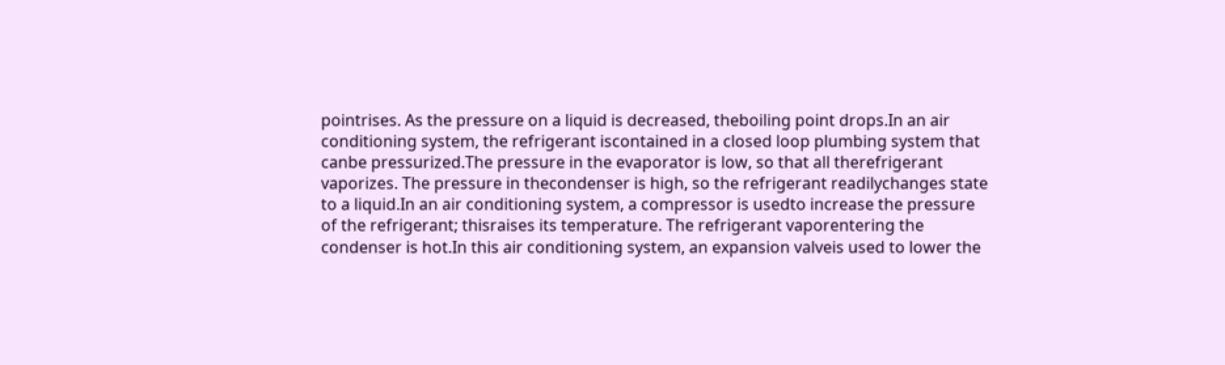pointrises. As the pressure on a liquid is decreased, theboiling point drops.In an air conditioning system, the refrigerant iscontained in a closed loop plumbing system that canbe pressurized.The pressure in the evaporator is low, so that all therefrigerant vaporizes. The pressure in thecondenser is high, so the refrigerant readilychanges state to a liquid.In an air conditioning system, a compressor is usedto increase the pressure of the refrigerant; thisraises its temperature. The refrigerant vaporentering the condenser is hot.In this air conditioning system, an expansion valveis used to lower the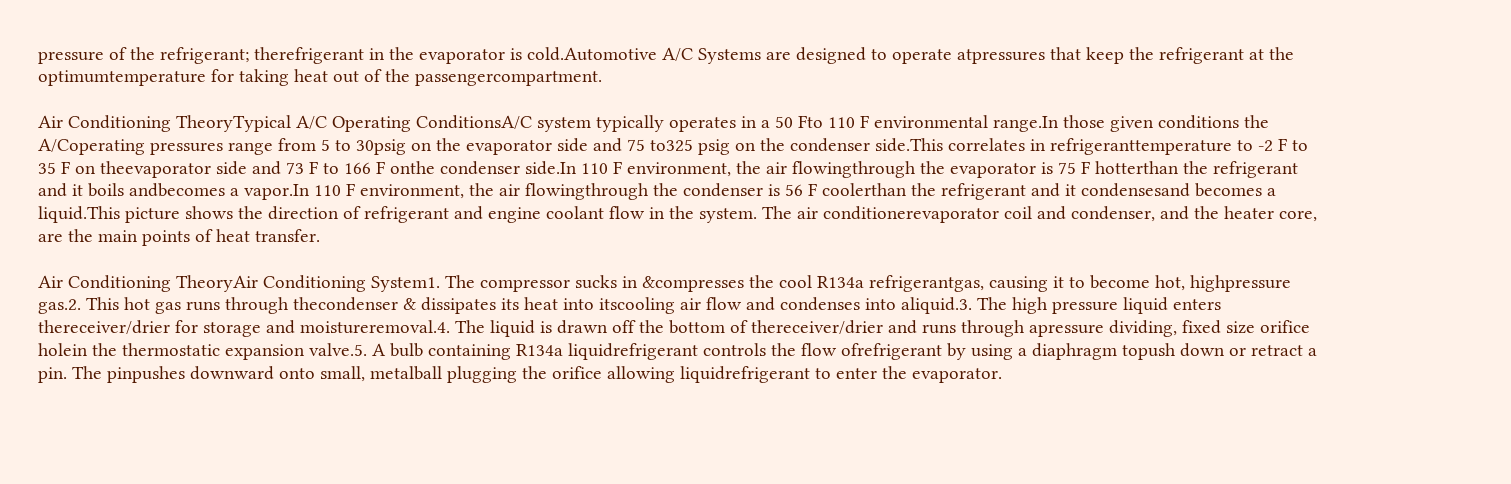pressure of the refrigerant; therefrigerant in the evaporator is cold.Automotive A/C Systems are designed to operate atpressures that keep the refrigerant at the optimumtemperature for taking heat out of the passengercompartment.

Air Conditioning TheoryTypical A/C Operating ConditionsA/C system typically operates in a 50 Fto 110 F environmental range.In those given conditions the A/Coperating pressures range from 5 to 30psig on the evaporator side and 75 to325 psig on the condenser side.This correlates in refrigeranttemperature to -2 F to 35 F on theevaporator side and 73 F to 166 F onthe condenser side.In 110 F environment, the air flowingthrough the evaporator is 75 F hotterthan the refrigerant and it boils andbecomes a vapor.In 110 F environment, the air flowingthrough the condenser is 56 F coolerthan the refrigerant and it condensesand becomes a liquid.This picture shows the direction of refrigerant and engine coolant flow in the system. The air conditionerevaporator coil and condenser, and the heater core, are the main points of heat transfer.

Air Conditioning TheoryAir Conditioning System1. The compressor sucks in &compresses the cool R134a refrigerantgas, causing it to become hot, highpressure gas.2. This hot gas runs through thecondenser & dissipates its heat into itscooling air flow and condenses into aliquid.3. The high pressure liquid enters thereceiver/drier for storage and moistureremoval.4. The liquid is drawn off the bottom of thereceiver/drier and runs through apressure dividing, fixed size orifice holein the thermostatic expansion valve.5. A bulb containing R134a liquidrefrigerant controls the flow ofrefrigerant by using a diaphragm topush down or retract a pin. The pinpushes downward onto small, metalball plugging the orifice allowing liquidrefrigerant to enter the evaporator.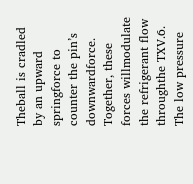Theball is cradled by an upward springforce to counter the pin’s downwardforce. Together, these forces willmodulate the refrigerant flow throughthe TXV.6. The low pressure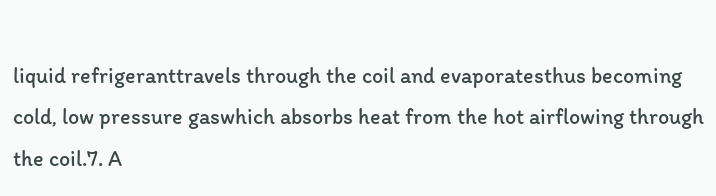liquid refrigeranttravels through the coil and evaporatesthus becoming cold, low pressure gaswhich absorbs heat from the hot airflowing through the coil.7. A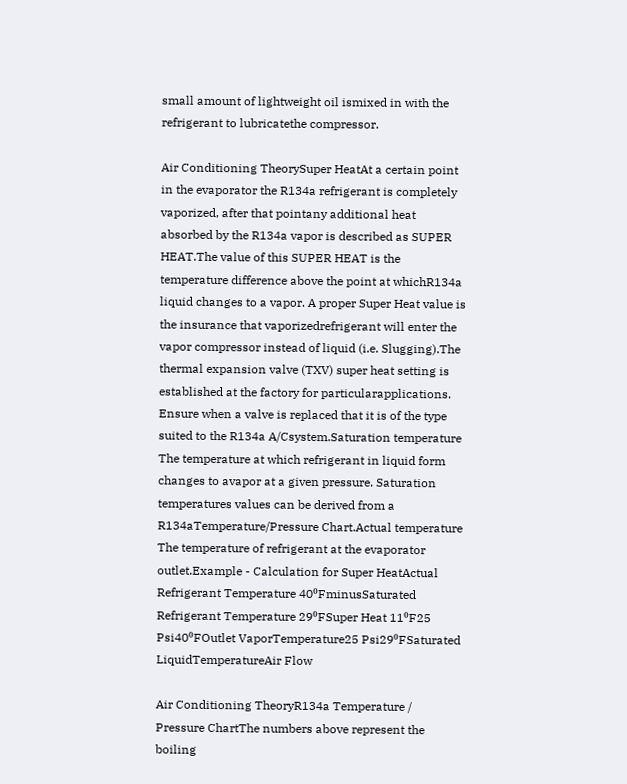small amount of lightweight oil ismixed in with the refrigerant to lubricatethe compressor.

Air Conditioning TheorySuper HeatAt a certain point in the evaporator the R134a refrigerant is completely vaporized, after that pointany additional heat absorbed by the R134a vapor is described as SUPER HEAT.The value of this SUPER HEAT is the temperature difference above the point at whichR134a liquid changes to a vapor. A proper Super Heat value is the insurance that vaporizedrefrigerant will enter the vapor compressor instead of liquid (i.e. Slugging).The thermal expansion valve (TXV) super heat setting is established at the factory for particularapplications. Ensure when a valve is replaced that it is of the type suited to the R134a A/Csystem.Saturation temperature The temperature at which refrigerant in liquid form changes to avapor at a given pressure. Saturation temperatures values can be derived from a R134aTemperature/Pressure Chart.Actual temperature The temperature of refrigerant at the evaporator outlet.Example - Calculation for Super HeatActual Refrigerant Temperature 40⁰FminusSaturated Refrigerant Temperature 29⁰FSuper Heat 11⁰F25 Psi40⁰FOutlet VaporTemperature25 Psi29⁰FSaturated LiquidTemperatureAir Flow

Air Conditioning TheoryR134a Temperature / Pressure ChartThe numbers above represent the boiling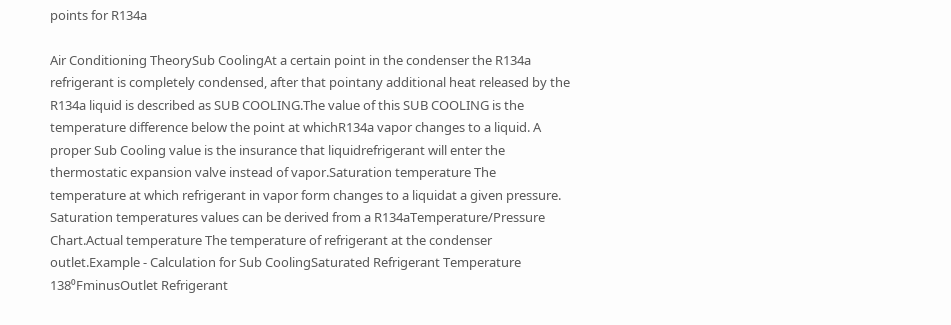points for R134a

Air Conditioning TheorySub CoolingAt a certain point in the condenser the R134a refrigerant is completely condensed, after that pointany additional heat released by the R134a liquid is described as SUB COOLING.The value of this SUB COOLING is the temperature difference below the point at whichR134a vapor changes to a liquid. A proper Sub Cooling value is the insurance that liquidrefrigerant will enter the thermostatic expansion valve instead of vapor.Saturation temperature The temperature at which refrigerant in vapor form changes to a liquidat a given pressure. Saturation temperatures values can be derived from a R134aTemperature/Pressure Chart.Actual temperature The temperature of refrigerant at the condenser outlet.Example - Calculation for Sub CoolingSaturated Refrigerant Temperature 138⁰FminusOutlet Refrigerant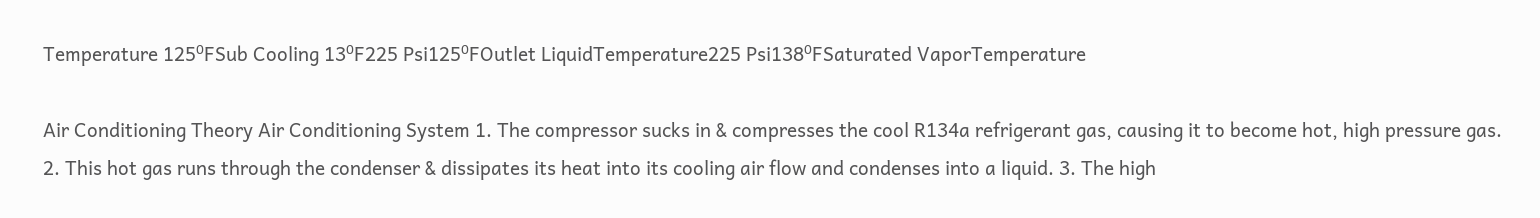Temperature 125⁰FSub Cooling 13⁰F225 Psi125⁰FOutlet LiquidTemperature225 Psi138⁰FSaturated VaporTemperature

Air Conditioning Theory Air Conditioning System 1. The compressor sucks in & compresses the cool R134a refrigerant gas, causing it to become hot, high pressure gas. 2. This hot gas runs through the condenser & dissipates its heat into its cooling air flow and condenses into a liquid. 3. The high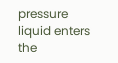pressure liquid enters the